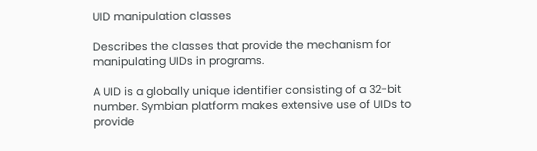UID manipulation classes

Describes the classes that provide the mechanism for manipulating UIDs in programs.

A UID is a globally unique identifier consisting of a 32-bit number. Symbian platform makes extensive use of UIDs to provide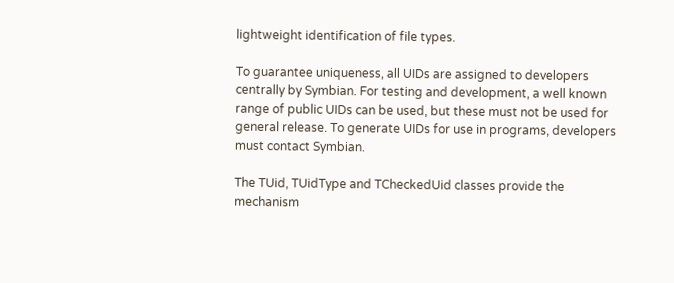lightweight identification of file types.

To guarantee uniqueness, all UIDs are assigned to developers centrally by Symbian. For testing and development, a well known range of public UIDs can be used, but these must not be used for general release. To generate UIDs for use in programs, developers must contact Symbian.

The TUid, TUidType and TCheckedUid classes provide the mechanism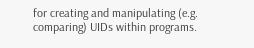for creating and manipulating (e.g. comparing) UIDs within programs.